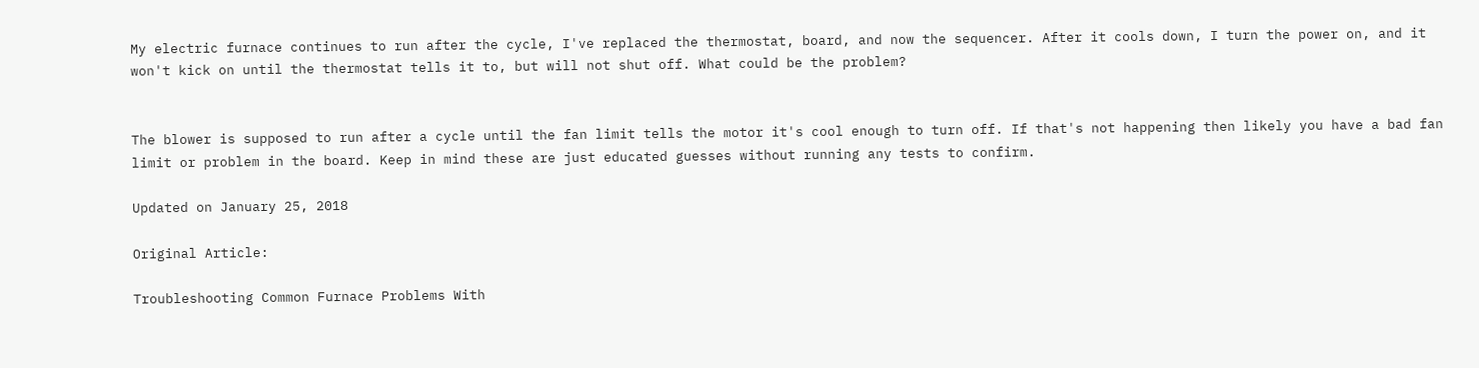My electric furnace continues to run after the cycle, I've replaced the thermostat, board, and now the sequencer. After it cools down, I turn the power on, and it won't kick on until the thermostat tells it to, but will not shut off. What could be the problem?


The blower is supposed to run after a cycle until the fan limit tells the motor it's cool enough to turn off. If that's not happening then likely you have a bad fan limit or problem in the board. Keep in mind these are just educated guesses without running any tests to confirm.

Updated on January 25, 2018

Original Article:

Troubleshooting Common Furnace Problems With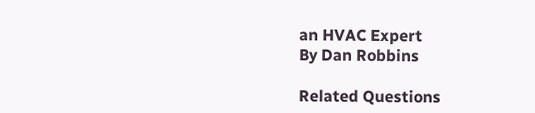an HVAC Expert
By Dan Robbins

Related Questions